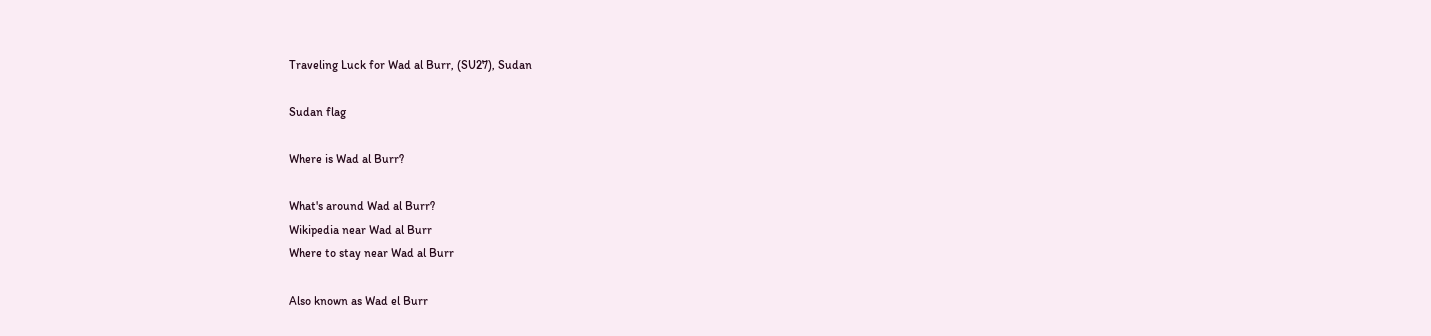Traveling Luck for Wad al Burr, (SU27), Sudan

Sudan flag

Where is Wad al Burr?

What's around Wad al Burr?
Wikipedia near Wad al Burr
Where to stay near Wad al Burr

Also known as Wad el Burr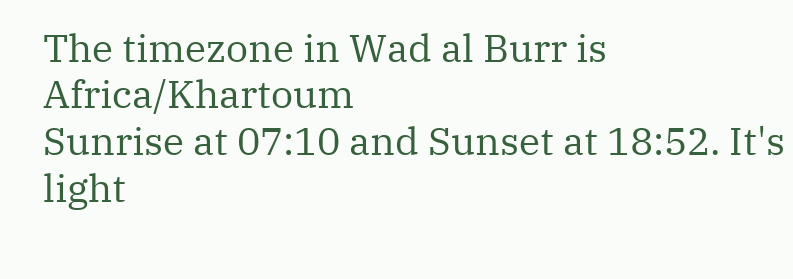The timezone in Wad al Burr is Africa/Khartoum
Sunrise at 07:10 and Sunset at 18:52. It's light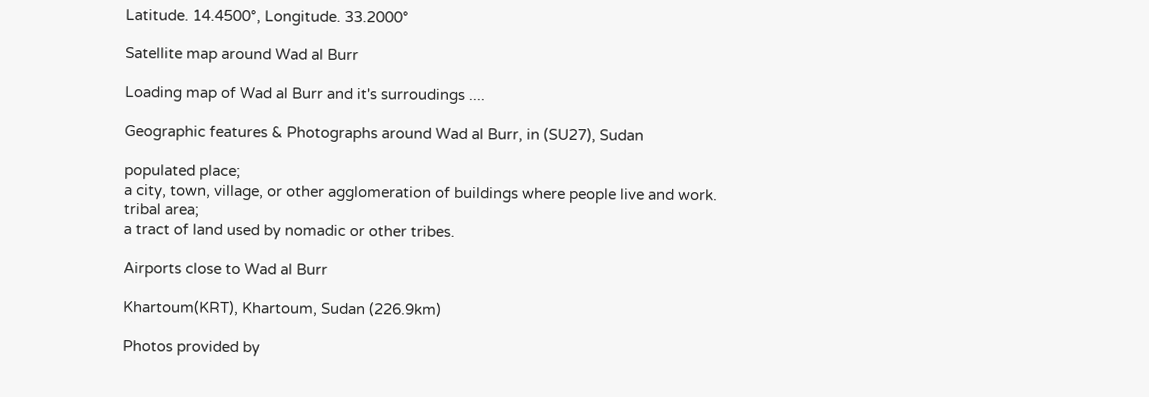Latitude. 14.4500°, Longitude. 33.2000°

Satellite map around Wad al Burr

Loading map of Wad al Burr and it's surroudings ....

Geographic features & Photographs around Wad al Burr, in (SU27), Sudan

populated place;
a city, town, village, or other agglomeration of buildings where people live and work.
tribal area;
a tract of land used by nomadic or other tribes.

Airports close to Wad al Burr

Khartoum(KRT), Khartoum, Sudan (226.9km)

Photos provided by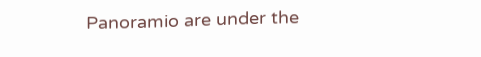Panoramio are under the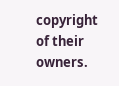copyright of their owners.